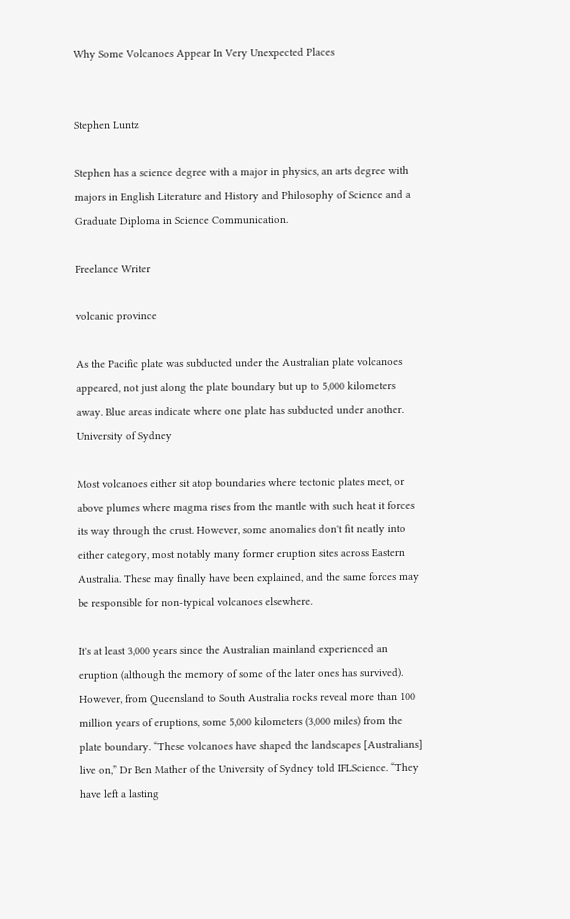Why Some Volcanoes Appear In Very Unexpected Places


Stephen Luntz

Stephen has a science degree with a major in physics, an arts degree with majors in English Literature and History and Philosophy of Science and a Graduate Diploma in Science Communication.

Freelance Writer

volcanic province

As the Pacific plate was subducted under the Australian plate volcanoes appeared, not just along the plate boundary but up to 5,000 kilometers away. Blue areas indicate where one plate has subducted under another. University of Sydney

Most volcanoes either sit atop boundaries where tectonic plates meet, or above plumes where magma rises from the mantle with such heat it forces its way through the crust. However, some anomalies don't fit neatly into either category, most notably many former eruption sites across Eastern Australia. These may finally have been explained, and the same forces may be responsible for non-typical volcanoes elsewhere.

It's at least 3,000 years since the Australian mainland experienced an eruption (although the memory of some of the later ones has survived). However, from Queensland to South Australia rocks reveal more than 100 million years of eruptions, some 5,000 kilometers (3,000 miles) from the plate boundary. “These volcanoes have shaped the landscapes [Australians] live on,” Dr Ben Mather of the University of Sydney told IFLScience. “They have left a lasting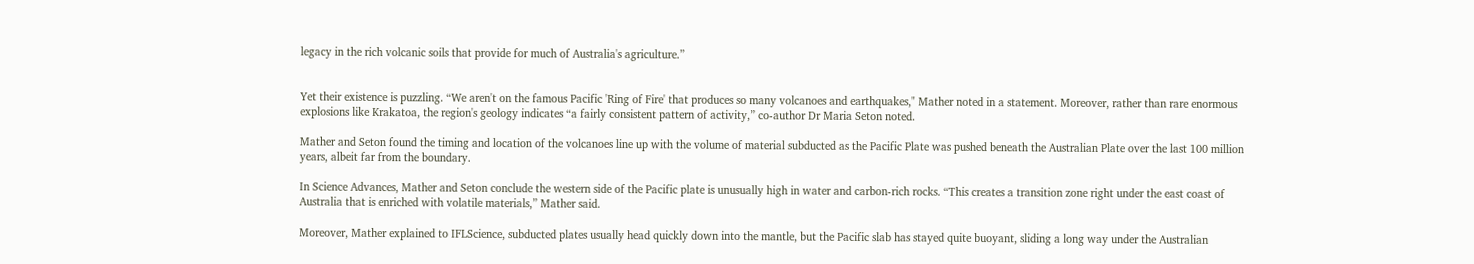legacy in the rich volcanic soils that provide for much of Australia's agriculture.”


Yet their existence is puzzling. “We aren't on the famous Pacific 'Ring of Fire' that produces so many volcanoes and earthquakes," Mather noted in a statement. Moreover, rather than rare enormous explosions like Krakatoa, the region's geology indicates “a fairly consistent pattern of activity,” co-author Dr Maria Seton noted.

Mather and Seton found the timing and location of the volcanoes line up with the volume of material subducted as the Pacific Plate was pushed beneath the Australian Plate over the last 100 million years, albeit far from the boundary.

In Science Advances, Mather and Seton conclude the western side of the Pacific plate is unusually high in water and carbon-rich rocks. “This creates a transition zone right under the east coast of Australia that is enriched with volatile materials,” Mather said.

Moreover, Mather explained to IFLScience, subducted plates usually head quickly down into the mantle, but the Pacific slab has stayed quite buoyant, sliding a long way under the Australian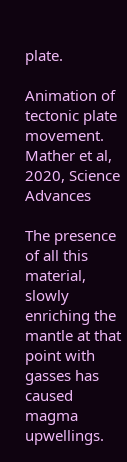plate.

Animation of tectonic plate movement. Mather et al, 2020, Science Advances

The presence of all this material, slowly enriching the mantle at that point with gasses has caused magma upwellings.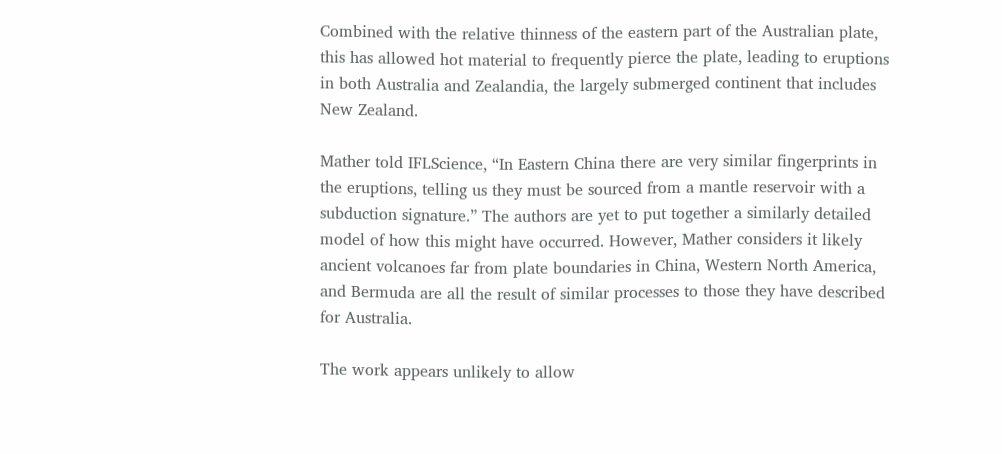Combined with the relative thinness of the eastern part of the Australian plate, this has allowed hot material to frequently pierce the plate, leading to eruptions in both Australia and Zealandia, the largely submerged continent that includes New Zealand.

Mather told IFLScience, “In Eastern China there are very similar fingerprints in the eruptions, telling us they must be sourced from a mantle reservoir with a subduction signature.” The authors are yet to put together a similarly detailed model of how this might have occurred. However, Mather considers it likely ancient volcanoes far from plate boundaries in China, Western North America, and Bermuda are all the result of similar processes to those they have described for Australia.

The work appears unlikely to allow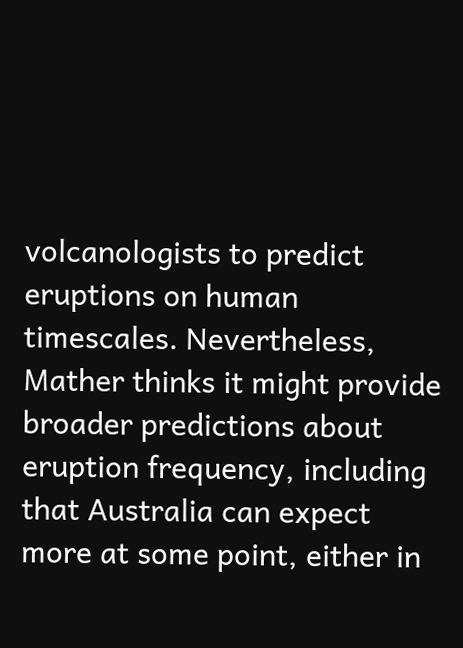volcanologists to predict eruptions on human timescales. Nevertheless, Mather thinks it might provide broader predictions about eruption frequency, including that Australia can expect more at some point, either in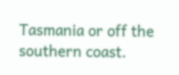Tasmania or off the southern coast.